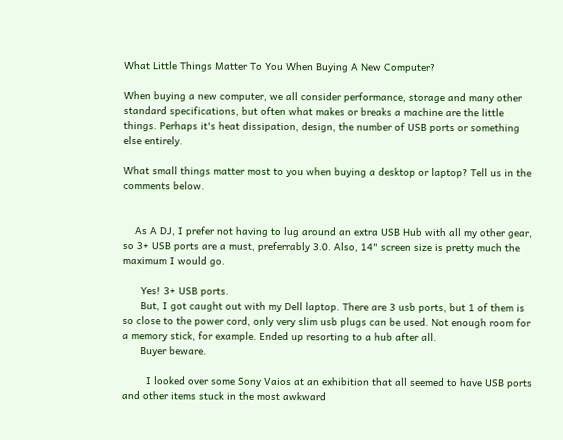What Little Things Matter To You When Buying A New Computer?

When buying a new computer, we all consider performance, storage and many other standard specifications, but often what makes or breaks a machine are the little things. Perhaps it's heat dissipation, design, the number of USB ports or something else entirely.

What small things matter most to you when buying a desktop or laptop? Tell us in the comments below.


    As A DJ, I prefer not having to lug around an extra USB Hub with all my other gear, so 3+ USB ports are a must, preferrably 3.0. Also, 14" screen size is pretty much the maximum I would go.

      Yes! 3+ USB ports.
      But, I got caught out with my Dell laptop. There are 3 usb ports, but 1 of them is so close to the power cord, only very slim usb plugs can be used. Not enough room for a memory stick, for example. Ended up resorting to a hub after all.
      Buyer beware.

        I looked over some Sony Vaios at an exhibition that all seemed to have USB ports and other items stuck in the most awkward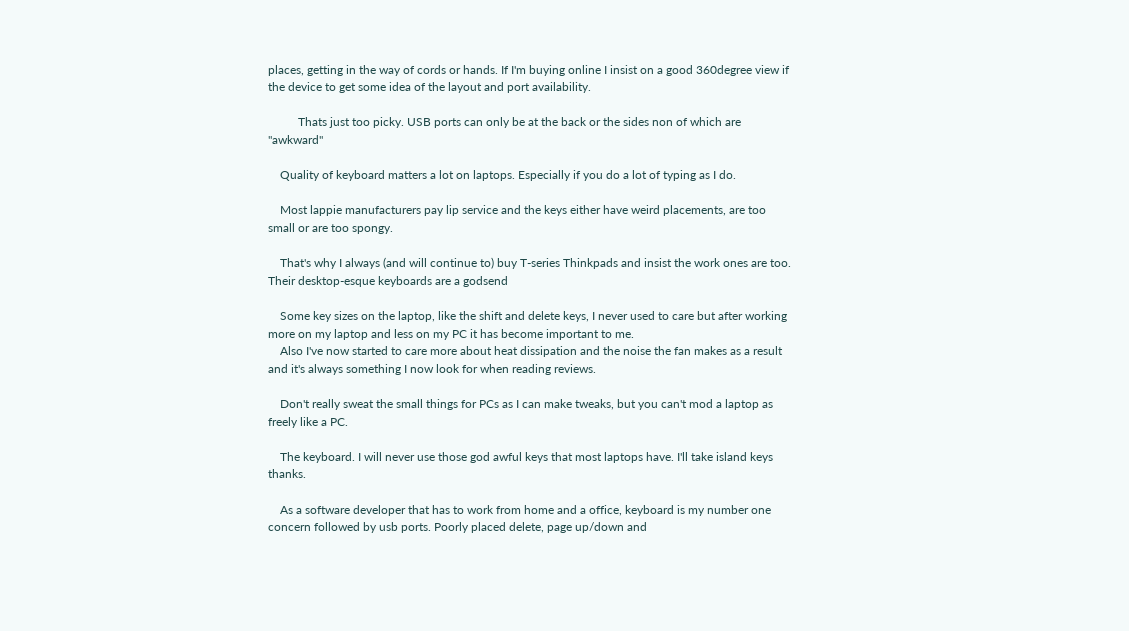places, getting in the way of cords or hands. If I'm buying online I insist on a good 360degree view if the device to get some idea of the layout and port availability.

          Thats just too picky. USB ports can only be at the back or the sides non of which are "awkward"

    Quality of keyboard matters a lot on laptops. Especially if you do a lot of typing as I do.

    Most lappie manufacturers pay lip service and the keys either have weird placements, are too small or are too spongy.

    That's why I always (and will continue to) buy T-series Thinkpads and insist the work ones are too. Their desktop-esque keyboards are a godsend

    Some key sizes on the laptop, like the shift and delete keys, I never used to care but after working more on my laptop and less on my PC it has become important to me.
    Also I've now started to care more about heat dissipation and the noise the fan makes as a result and it's always something I now look for when reading reviews.

    Don't really sweat the small things for PCs as I can make tweaks, but you can't mod a laptop as freely like a PC.

    The keyboard. I will never use those god awful keys that most laptops have. I'll take island keys thanks.

    As a software developer that has to work from home and a office, keyboard is my number one concern followed by usb ports. Poorly placed delete, page up/down and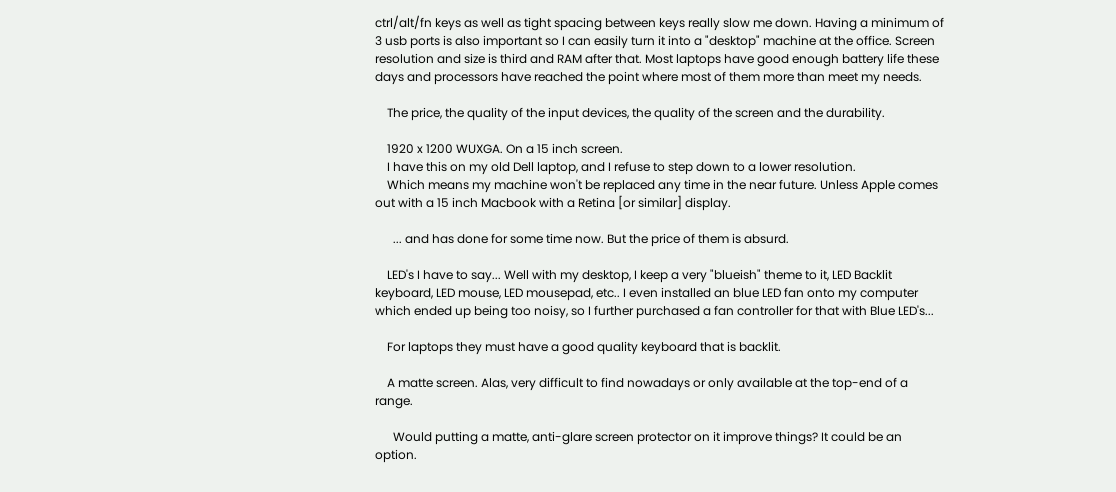ctrl/alt/fn keys as well as tight spacing between keys really slow me down. Having a minimum of 3 usb ports is also important so I can easily turn it into a "desktop" machine at the office. Screen resolution and size is third and RAM after that. Most laptops have good enough battery life these days and processors have reached the point where most of them more than meet my needs.

    The price, the quality of the input devices, the quality of the screen and the durability.

    1920 x 1200 WUXGA. On a 15 inch screen.
    I have this on my old Dell laptop, and I refuse to step down to a lower resolution.
    Which means my machine won't be replaced any time in the near future. Unless Apple comes out with a 15 inch Macbook with a Retina [or similar] display.

      ... and has done for some time now. But the price of them is absurd.

    LED's I have to say... Well with my desktop, I keep a very "blueish" theme to it, LED Backlit keyboard, LED mouse, LED mousepad, etc.. I even installed an blue LED fan onto my computer which ended up being too noisy, so I further purchased a fan controller for that with Blue LED's...

    For laptops they must have a good quality keyboard that is backlit.

    A matte screen. Alas, very difficult to find nowadays or only available at the top-end of a range.

      Would putting a matte, anti-glare screen protector on it improve things? It could be an option.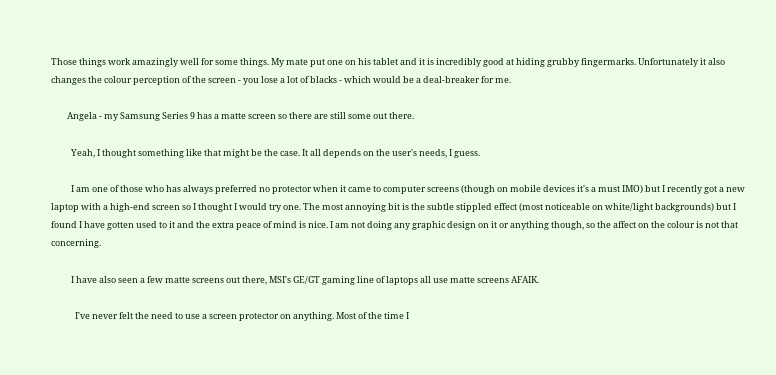Those things work amazingly well for some things. My mate put one on his tablet and it is incredibly good at hiding grubby fingermarks. Unfortunately it also changes the colour perception of the screen - you lose a lot of blacks - which would be a deal-breaker for me.

        Angela - my Samsung Series 9 has a matte screen so there are still some out there.

          Yeah, I thought something like that might be the case. It all depends on the user's needs, I guess.

          I am one of those who has always preferred no protector when it came to computer screens (though on mobile devices it's a must IMO) but I recently got a new laptop with a high-end screen so I thought I would try one. The most annoying bit is the subtle stippled effect (most noticeable on white/light backgrounds) but I found I have gotten used to it and the extra peace of mind is nice. I am not doing any graphic design on it or anything though, so the affect on the colour is not that concerning.

          I have also seen a few matte screens out there, MSI's GE/GT gaming line of laptops all use matte screens AFAIK.

            I've never felt the need to use a screen protector on anything. Most of the time I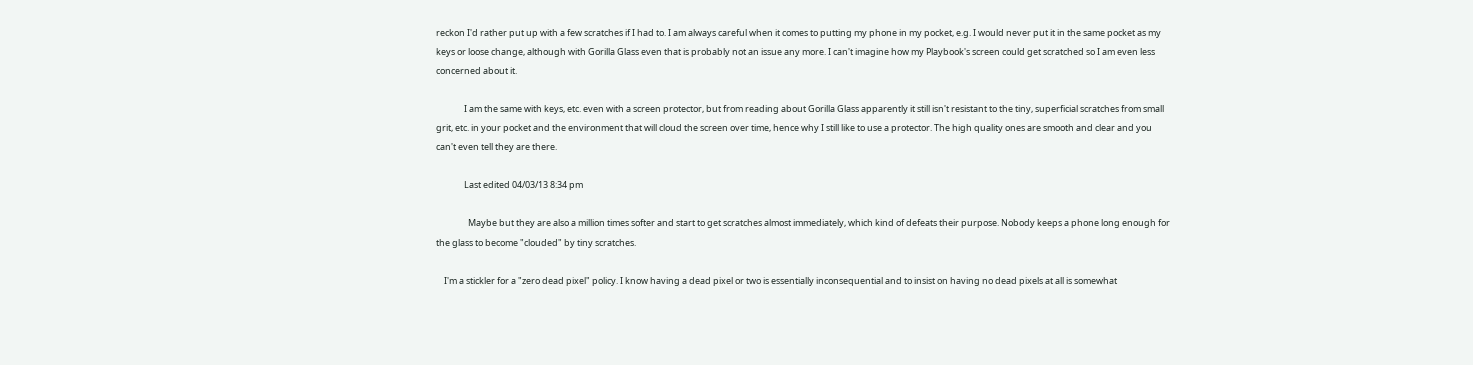reckon I'd rather put up with a few scratches if I had to. I am always careful when it comes to putting my phone in my pocket, e.g. I would never put it in the same pocket as my keys or loose change, although with Gorilla Glass even that is probably not an issue any more. I can't imagine how my Playbook's screen could get scratched so I am even less concerned about it.

              I am the same with keys, etc. even with a screen protector, but from reading about Gorilla Glass apparently it still isn't resistant to the tiny, superficial scratches from small grit, etc. in your pocket and the environment that will cloud the screen over time, hence why I still like to use a protector. The high quality ones are smooth and clear and you can't even tell they are there.

              Last edited 04/03/13 8:34 pm

                Maybe but they are also a million times softer and start to get scratches almost immediately, which kind of defeats their purpose. Nobody keeps a phone long enough for the glass to become "clouded" by tiny scratches.

    I'm a stickler for a "zero dead pixel" policy. I know having a dead pixel or two is essentially inconsequential and to insist on having no dead pixels at all is somewhat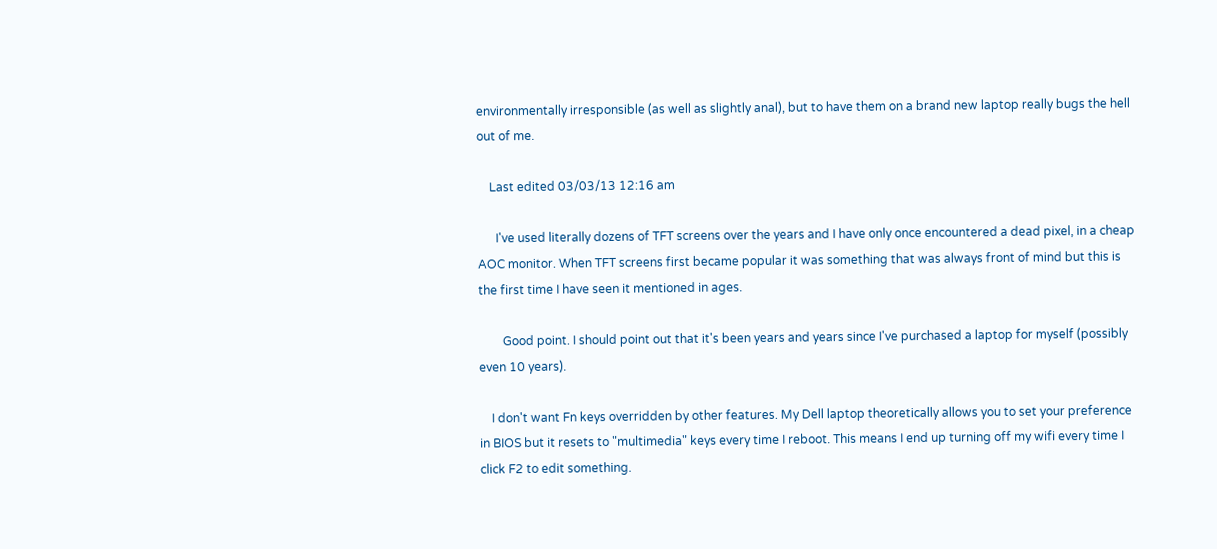environmentally irresponsible (as well as slightly anal), but to have them on a brand new laptop really bugs the hell out of me.

    Last edited 03/03/13 12:16 am

      I've used literally dozens of TFT screens over the years and I have only once encountered a dead pixel, in a cheap AOC monitor. When TFT screens first became popular it was something that was always front of mind but this is the first time I have seen it mentioned in ages.

        Good point. I should point out that it's been years and years since I've purchased a laptop for myself (possibly even 10 years).

    I don't want Fn keys overridden by other features. My Dell laptop theoretically allows you to set your preference in BIOS but it resets to "multimedia" keys every time I reboot. This means I end up turning off my wifi every time I click F2 to edit something.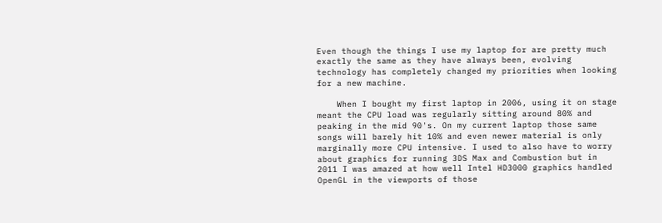Even though the things I use my laptop for are pretty much exactly the same as they have always been, evolving technology has completely changed my priorities when looking for a new machine.

    When I bought my first laptop in 2006, using it on stage meant the CPU load was regularly sitting around 80% and peaking in the mid 90's. On my current laptop those same songs will barely hit 10% and even newer material is only marginally more CPU intensive. I used to also have to worry about graphics for running 3DS Max and Combustion but in 2011 I was amazed at how well Intel HD3000 graphics handled OpenGL in the viewports of those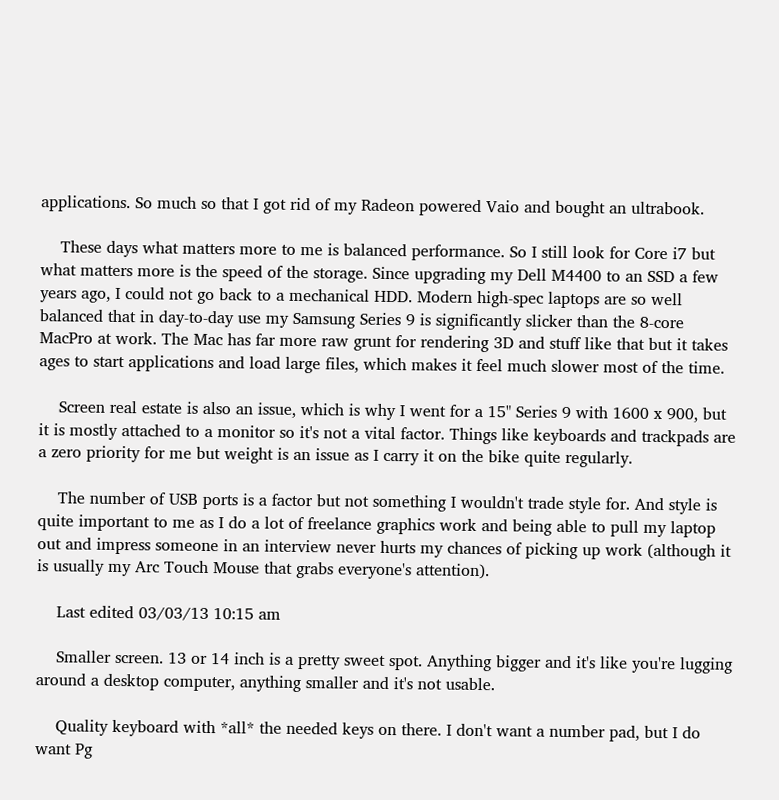applications. So much so that I got rid of my Radeon powered Vaio and bought an ultrabook.

    These days what matters more to me is balanced performance. So I still look for Core i7 but what matters more is the speed of the storage. Since upgrading my Dell M4400 to an SSD a few years ago, I could not go back to a mechanical HDD. Modern high-spec laptops are so well balanced that in day-to-day use my Samsung Series 9 is significantly slicker than the 8-core MacPro at work. The Mac has far more raw grunt for rendering 3D and stuff like that but it takes ages to start applications and load large files, which makes it feel much slower most of the time.

    Screen real estate is also an issue, which is why I went for a 15" Series 9 with 1600 x 900, but it is mostly attached to a monitor so it's not a vital factor. Things like keyboards and trackpads are a zero priority for me but weight is an issue as I carry it on the bike quite regularly.

    The number of USB ports is a factor but not something I wouldn't trade style for. And style is quite important to me as I do a lot of freelance graphics work and being able to pull my laptop out and impress someone in an interview never hurts my chances of picking up work (although it is usually my Arc Touch Mouse that grabs everyone's attention).

    Last edited 03/03/13 10:15 am

    Smaller screen. 13 or 14 inch is a pretty sweet spot. Anything bigger and it's like you're lugging around a desktop computer, anything smaller and it's not usable.

    Quality keyboard with *all* the needed keys on there. I don't want a number pad, but I do want Pg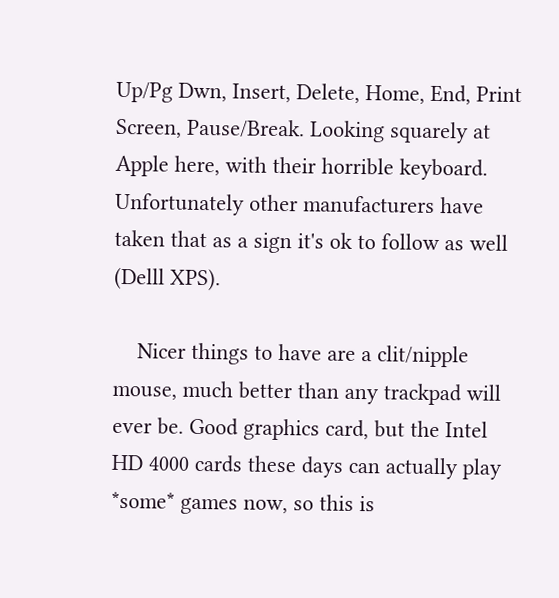Up/Pg Dwn, Insert, Delete, Home, End, Print Screen, Pause/Break. Looking squarely at Apple here, with their horrible keyboard. Unfortunately other manufacturers have taken that as a sign it's ok to follow as well (Delll XPS).

    Nicer things to have are a clit/nipple mouse, much better than any trackpad will ever be. Good graphics card, but the Intel HD 4000 cards these days can actually play *some* games now, so this is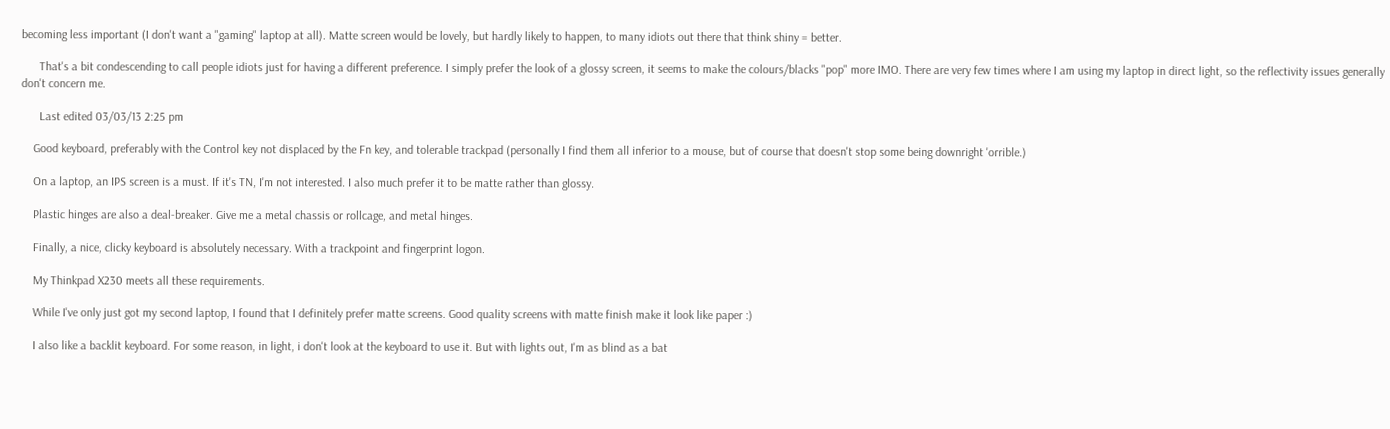becoming less important (I don't want a "gaming" laptop at all). Matte screen would be lovely, but hardly likely to happen, to many idiots out there that think shiny = better.

      That's a bit condescending to call people idiots just for having a different preference. I simply prefer the look of a glossy screen, it seems to make the colours/blacks "pop" more IMO. There are very few times where I am using my laptop in direct light, so the reflectivity issues generally don't concern me.

      Last edited 03/03/13 2:25 pm

    Good keyboard, preferably with the Control key not displaced by the Fn key, and tolerable trackpad (personally I find them all inferior to a mouse, but of course that doesn't stop some being downright 'orrible.)

    On a laptop, an IPS screen is a must. If it's TN, I'm not interested. I also much prefer it to be matte rather than glossy.

    Plastic hinges are also a deal-breaker. Give me a metal chassis or rollcage, and metal hinges.

    Finally, a nice, clicky keyboard is absolutely necessary. With a trackpoint and fingerprint logon.

    My Thinkpad X230 meets all these requirements.

    While I've only just got my second laptop, I found that I definitely prefer matte screens. Good quality screens with matte finish make it look like paper :)

    I also like a backlit keyboard. For some reason, in light, i don't look at the keyboard to use it. But with lights out, I'm as blind as a bat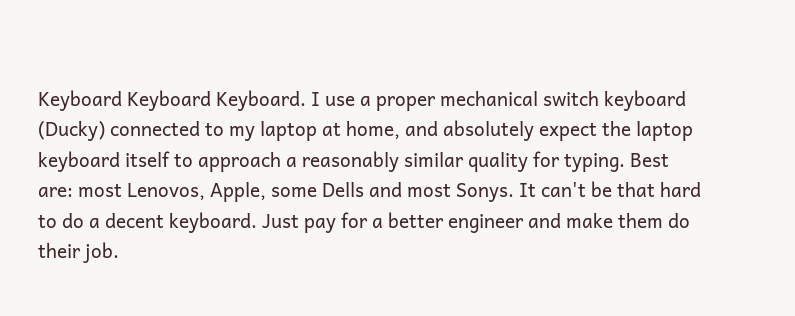Keyboard Keyboard Keyboard. I use a proper mechanical switch keyboard (Ducky) connected to my laptop at home, and absolutely expect the laptop keyboard itself to approach a reasonably similar quality for typing. Best are: most Lenovos, Apple, some Dells and most Sonys. It can't be that hard to do a decent keyboard. Just pay for a better engineer and make them do their job.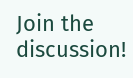Join the discussion!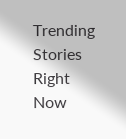Trending Stories Right Now